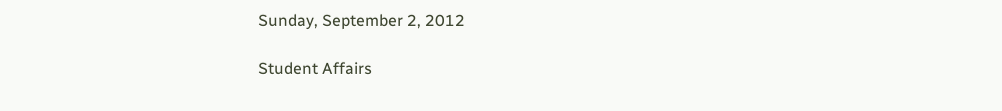Sunday, September 2, 2012

Student Affairs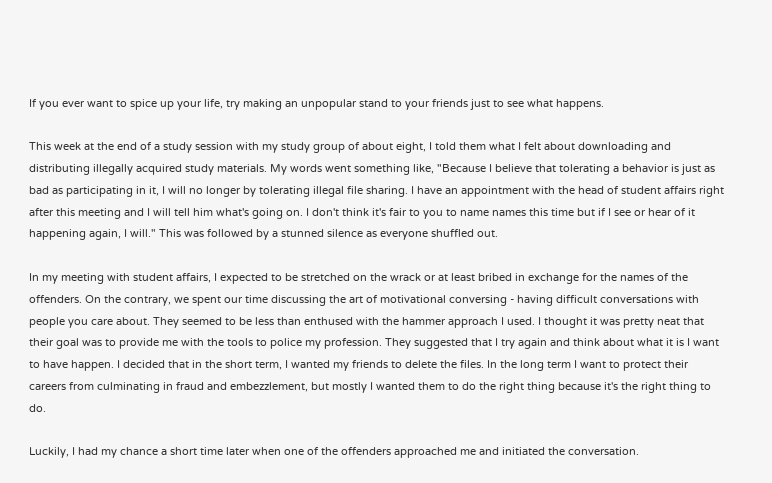If you ever want to spice up your life, try making an unpopular stand to your friends just to see what happens.

This week at the end of a study session with my study group of about eight, I told them what I felt about downloading and distributing illegally acquired study materials. My words went something like, "Because I believe that tolerating a behavior is just as bad as participating in it, I will no longer by tolerating illegal file sharing. I have an appointment with the head of student affairs right after this meeting and I will tell him what's going on. I don't think it's fair to you to name names this time but if I see or hear of it happening again, I will." This was followed by a stunned silence as everyone shuffled out.

In my meeting with student affairs, I expected to be stretched on the wrack or at least bribed in exchange for the names of the offenders. On the contrary, we spent our time discussing the art of motivational conversing - having difficult conversations with people you care about. They seemed to be less than enthused with the hammer approach I used. I thought it was pretty neat that their goal was to provide me with the tools to police my profession. They suggested that I try again and think about what it is I want to have happen. I decided that in the short term, I wanted my friends to delete the files. In the long term I want to protect their careers from culminating in fraud and embezzlement, but mostly I wanted them to do the right thing because it's the right thing to do.

Luckily, I had my chance a short time later when one of the offenders approached me and initiated the conversation.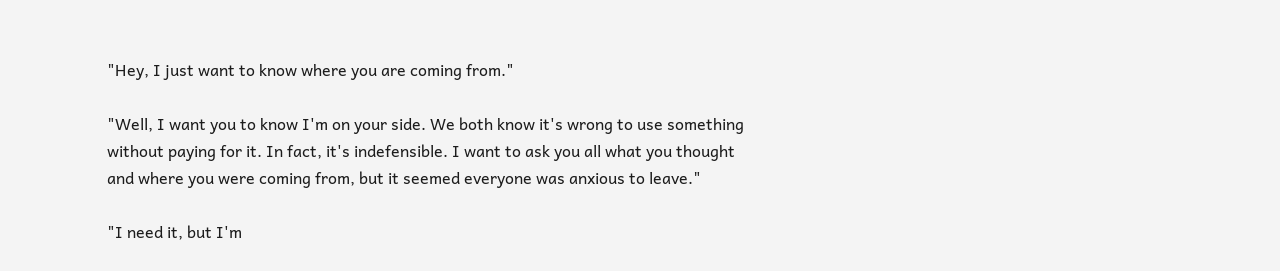"Hey, I just want to know where you are coming from."

"Well, I want you to know I'm on your side. We both know it's wrong to use something without paying for it. In fact, it's indefensible. I want to ask you all what you thought and where you were coming from, but it seemed everyone was anxious to leave."

"I need it, but I'm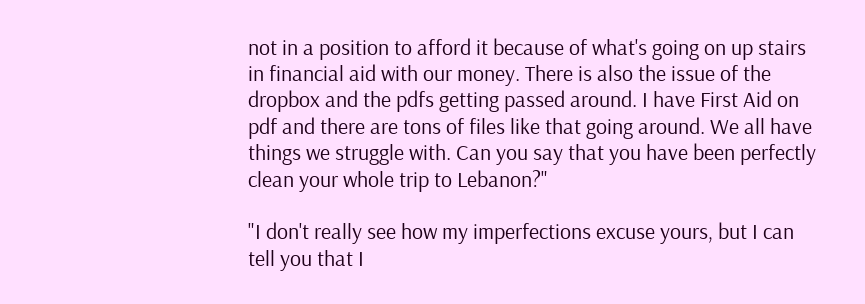not in a position to afford it because of what's going on up stairs in financial aid with our money. There is also the issue of the dropbox and the pdfs getting passed around. I have First Aid on pdf and there are tons of files like that going around. We all have things we struggle with. Can you say that you have been perfectly clean your whole trip to Lebanon?"

"I don't really see how my imperfections excuse yours, but I can tell you that I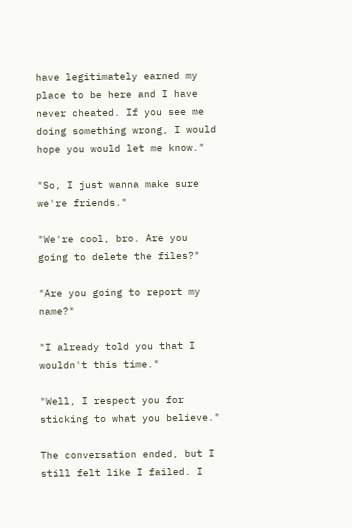have legitimately earned my place to be here and I have never cheated. If you see me doing something wrong, I would hope you would let me know."

"So, I just wanna make sure we're friends."

"We're cool, bro. Are you going to delete the files?"

"Are you going to report my name?"

"I already told you that I wouldn't this time."

"Well, I respect you for sticking to what you believe."

The conversation ended, but I still felt like I failed. I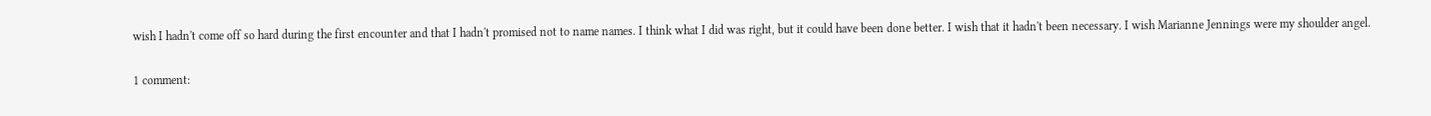wish I hadn't come off so hard during the first encounter and that I hadn't promised not to name names. I think what I did was right, but it could have been done better. I wish that it hadn't been necessary. I wish Marianne Jennings were my shoulder angel.

1 comment: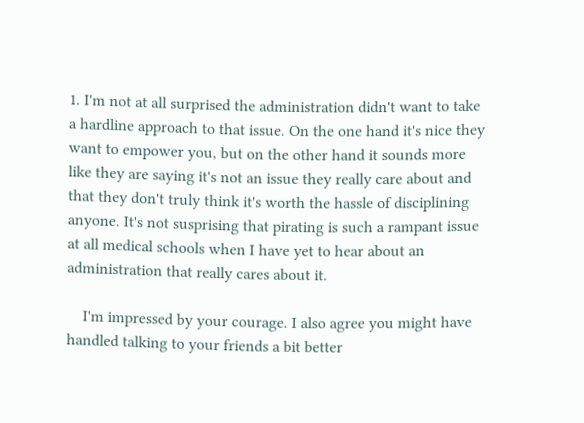1. I'm not at all surprised the administration didn't want to take a hardline approach to that issue. On the one hand it's nice they want to empower you, but on the other hand it sounds more like they are saying it's not an issue they really care about and that they don't truly think it's worth the hassle of disciplining anyone. It's not susprising that pirating is such a rampant issue at all medical schools when I have yet to hear about an administration that really cares about it.

    I'm impressed by your courage. I also agree you might have handled talking to your friends a bit better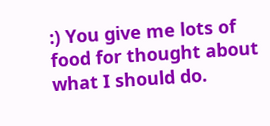:) You give me lots of food for thought about what I should do.